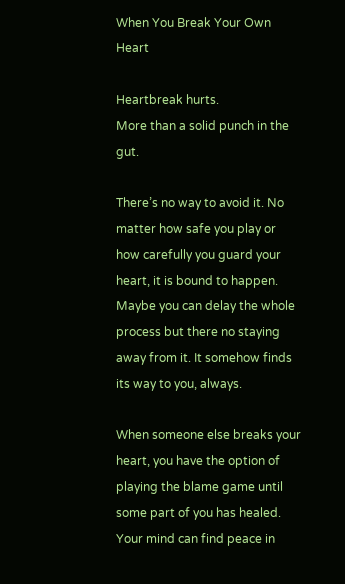When You Break Your Own Heart

Heartbreak hurts.
More than a solid punch in the gut.

There’s no way to avoid it. No matter how safe you play or how carefully you guard your heart, it is bound to happen. Maybe you can delay the whole process but there no staying away from it. It somehow finds its way to you, always.

When someone else breaks your heart, you have the option of playing the blame game until some part of you has healed. Your mind can find peace in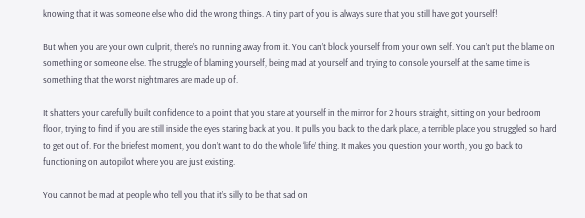knowing that it was someone else who did the wrong things. A tiny part of you is always sure that you still have got yourself!

But when you are your own culprit, there’s no running away from it. You can’t block yourself from your own self. You can’t put the blame on something or someone else. The struggle of blaming yourself, being mad at yourself and trying to console yourself at the same time is something that the worst nightmares are made up of.

It shatters your carefully built confidence to a point that you stare at yourself in the mirror for 2 hours straight, sitting on your bedroom floor, trying to find if you are still inside the eyes staring back at you. It pulls you back to the dark place, a terrible place you struggled so hard to get out of. For the briefest moment, you don’t want to do the whole ‘life’ thing. It makes you question your worth, you go back to functioning on autopilot where you are just existing.

You cannot be mad at people who tell you that it’s silly to be that sad on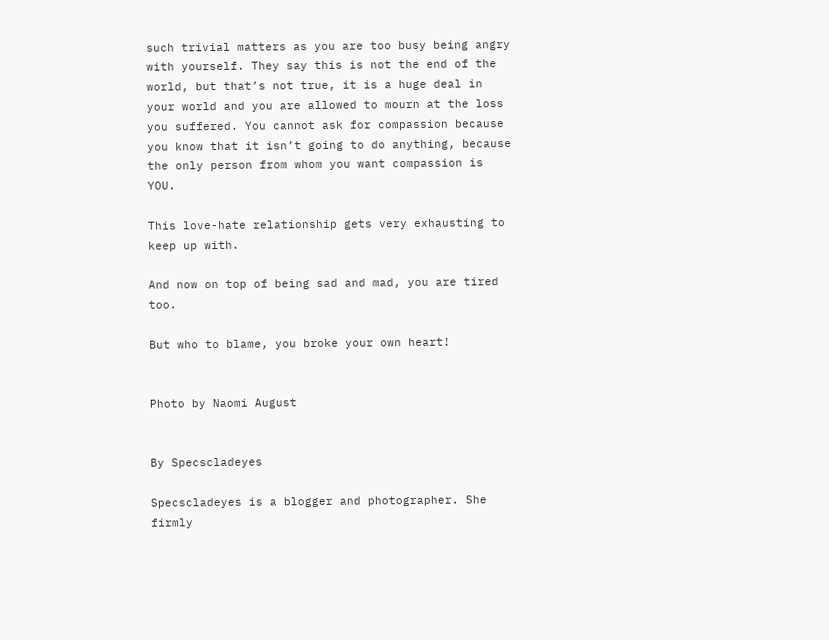such trivial matters as you are too busy being angry with yourself. They say this is not the end of the world, but that’s not true, it is a huge deal in your world and you are allowed to mourn at the loss you suffered. You cannot ask for compassion because you know that it isn’t going to do anything, because the only person from whom you want compassion is YOU.

This love-hate relationship gets very exhausting to keep up with.

And now on top of being sad and mad, you are tired too.

But who to blame, you broke your own heart!


Photo by Naomi August


By Specscladeyes

Specscladeyes is a blogger and photographer. She firmly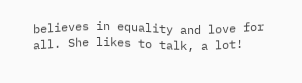believes in equality and love for all. She likes to talk, a lot!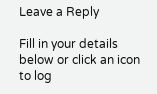Leave a Reply

Fill in your details below or click an icon to log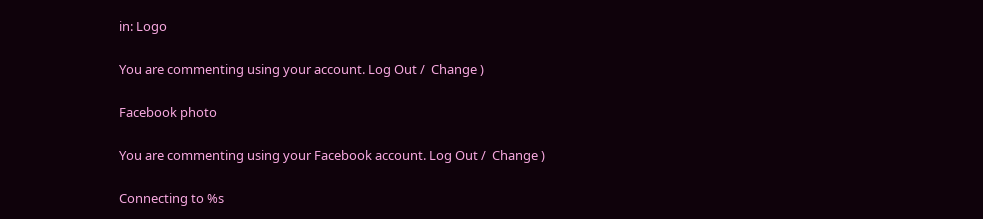in: Logo

You are commenting using your account. Log Out /  Change )

Facebook photo

You are commenting using your Facebook account. Log Out /  Change )

Connecting to %s